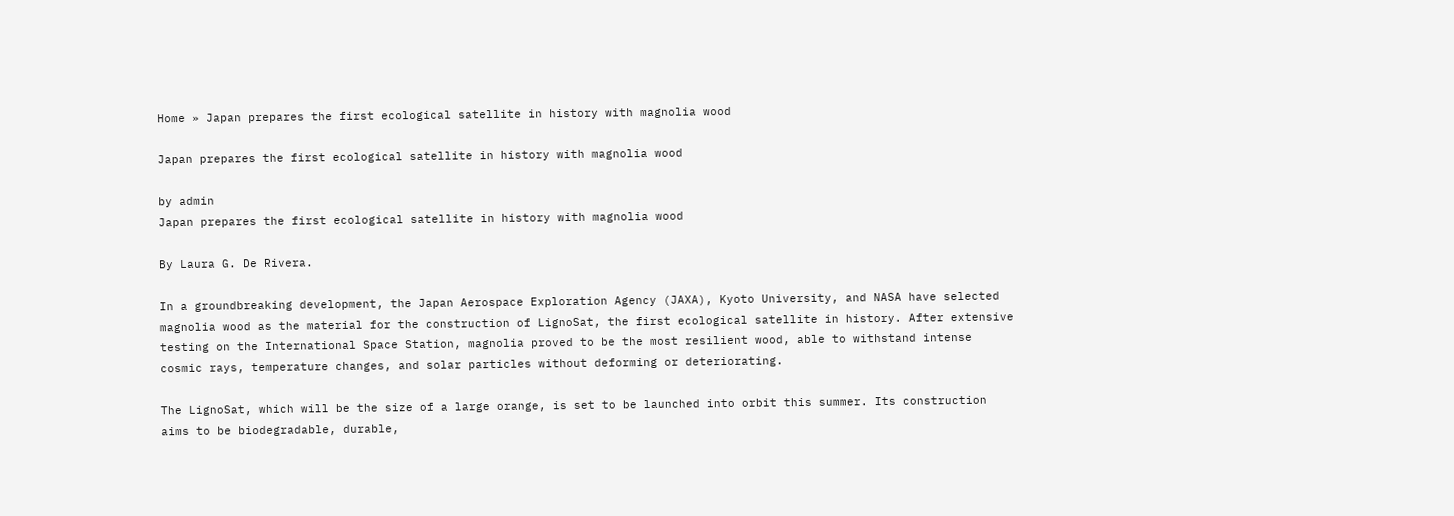Home » Japan prepares the first ecological satellite in history with magnolia wood

Japan prepares the first ecological satellite in history with magnolia wood

by admin
Japan prepares the first ecological satellite in history with magnolia wood

By Laura G. De Rivera.

In a groundbreaking development, the Japan Aerospace Exploration Agency (JAXA), Kyoto University, and NASA have selected magnolia wood as the material for the construction of LignoSat, the first ecological satellite in history. After extensive testing on the International Space Station, magnolia proved to be the most resilient wood, able to withstand intense cosmic rays, temperature changes, and solar particles without deforming or deteriorating.

The LignoSat, which will be the size of a large orange, is set to be launched into orbit this summer. Its construction aims to be biodegradable, durable,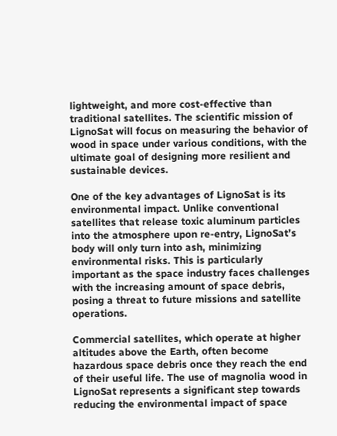lightweight, and more cost-effective than traditional satellites. The scientific mission of LignoSat will focus on measuring the behavior of wood in space under various conditions, with the ultimate goal of designing more resilient and sustainable devices.

One of the key advantages of LignoSat is its environmental impact. Unlike conventional satellites that release toxic aluminum particles into the atmosphere upon re-entry, LignoSat’s body will only turn into ash, minimizing environmental risks. This is particularly important as the space industry faces challenges with the increasing amount of space debris, posing a threat to future missions and satellite operations.

Commercial satellites, which operate at higher altitudes above the Earth, often become hazardous space debris once they reach the end of their useful life. The use of magnolia wood in LignoSat represents a significant step towards reducing the environmental impact of space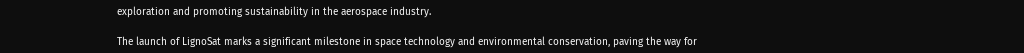exploration and promoting sustainability in the aerospace industry.

The launch of LignoSat marks a significant milestone in space technology and environmental conservation, paving the way for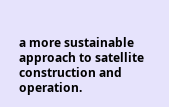a more sustainable approach to satellite construction and operation.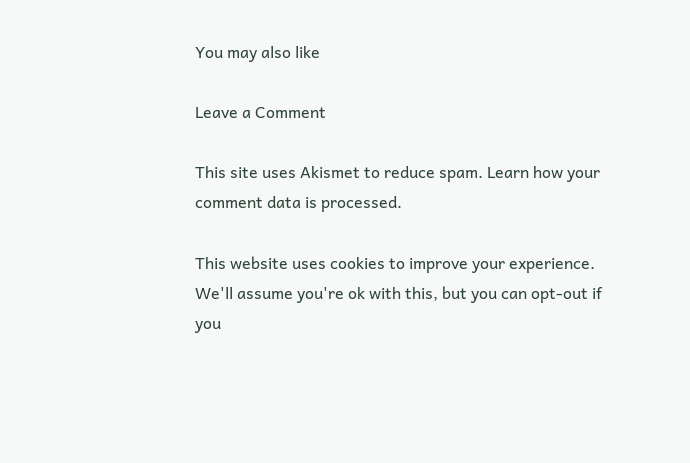You may also like

Leave a Comment

This site uses Akismet to reduce spam. Learn how your comment data is processed.

This website uses cookies to improve your experience. We'll assume you're ok with this, but you can opt-out if you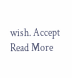wish. Accept Read More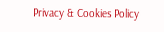Privacy & Cookies Policy